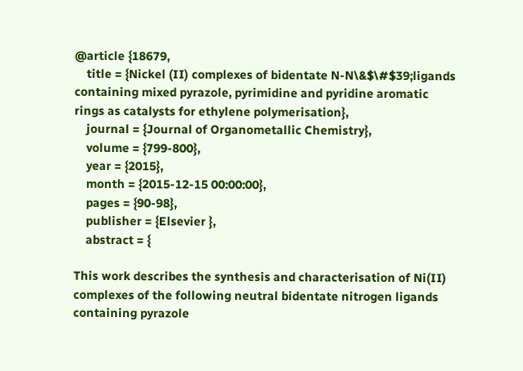@article {18679,
    title = {Nickel (II) complexes of bidentate N-N\&$\#$39;ligands containing mixed pyrazole, pyrimidine and pyridine aromatic rings as catalysts for ethylene polymerisation},
    journal = {Journal of Organometallic Chemistry},
    volume = {799-800},
    year = {2015},
    month = {2015-12-15 00:00:00},
    pages = {90-98},
    publisher = {Elsevier },
    abstract = {

This work describes the synthesis and characterisation of Ni(II) complexes of the following neutral bidentate nitrogen ligands containing pyrazole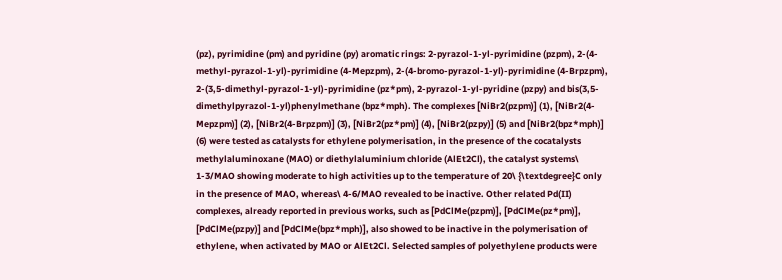(pz), pyrimidine (pm) and pyridine (py) aromatic rings: 2-pyrazol-1-yl-pyrimidine (pzpm), 2-(4-methyl-pyrazol-1-yl)-pyrimidine (4-Mepzpm), 2-(4-bromo-pyrazol-1-yl)-pyrimidine (4-Brpzpm), 2-(3,5-dimethyl-pyrazol-1-yl)-pyrimidine (pz*pm), 2-pyrazol-1-yl-pyridine (pzpy) and bis(3,5-dimethylpyrazol-1-yl)phenylmethane (bpz*mph). The complexes [NiBr2(pzpm)] (1), [NiBr2(4-Mepzpm)] (2), [NiBr2(4-Brpzpm)] (3), [NiBr2(pz*pm)] (4), [NiBr2(pzpy)] (5) and [NiBr2(bpz*mph)] (6) were tested as catalysts for ethylene polymerisation, in the presence of the cocatalysts methylaluminoxane (MAO) or diethylaluminium chloride (AlEt2Cl), the catalyst systems\ 1-3/MAO showing moderate to high activities up to the temperature of 20\ {\textdegree}C only in the presence of MAO, whereas\ 4-6/MAO revealed to be inactive. Other related Pd(II) complexes, already reported in previous works, such as [PdClMe(pzpm)], [PdClMe(pz*pm)], [PdClMe(pzpy)] and [PdClMe(bpz*mph)], also showed to be inactive in the polymerisation of ethylene, when activated by MAO or AlEt2Cl. Selected samples of polyethylene products were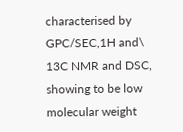characterised by GPC/SEC,1H and\ 13C NMR and DSC, showing to be low molecular weight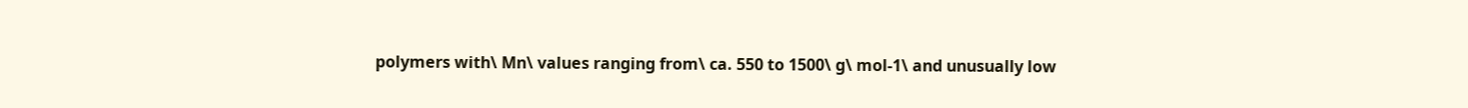polymers with\ Mn\ values ranging from\ ca. 550 to 1500\ g\ mol-1\ and unusually low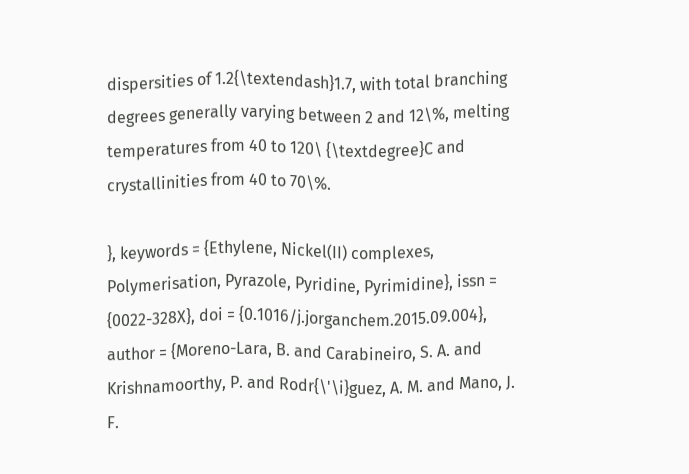dispersities of 1.2{\textendash}1.7, with total branching degrees generally varying between 2 and 12\%, melting temperatures from 40 to 120\ {\textdegree}C and crystallinities from 40 to 70\%.

}, keywords = {Ethylene, Nickel(II) complexes, Polymerisation, Pyrazole, Pyridine, Pyrimidine}, issn = {0022-328X}, doi = {0.1016/j.jorganchem.2015.09.004}, author = {Moreno-Lara, B. and Carabineiro, S. A. and Krishnamoorthy, P. and Rodr{\'\i}guez, A. M. and Mano, J. F.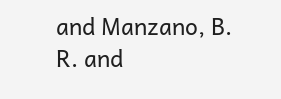and Manzano, B. R. and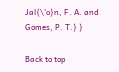Jal{\'o}n, F. A. and Gomes, P. T.} }

Back to top